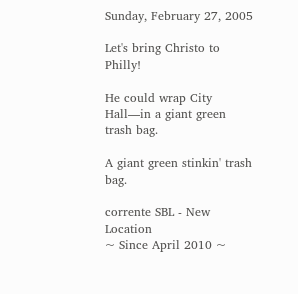Sunday, February 27, 2005

Let's bring Christo to Philly!

He could wrap City Hall—in a giant green trash bag.

A giant green stinkin' trash bag.

corrente SBL - New Location
~ Since April 2010 ~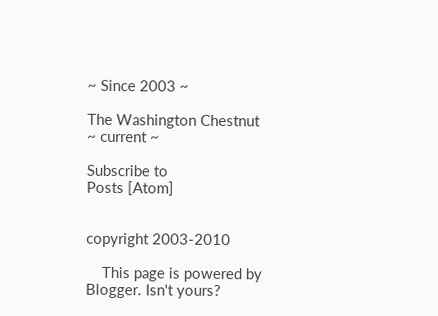~ Since 2003 ~

The Washington Chestnut
~ current ~

Subscribe to
Posts [Atom]


copyright 2003-2010

    This page is powered by Blogger. Isn't yours?